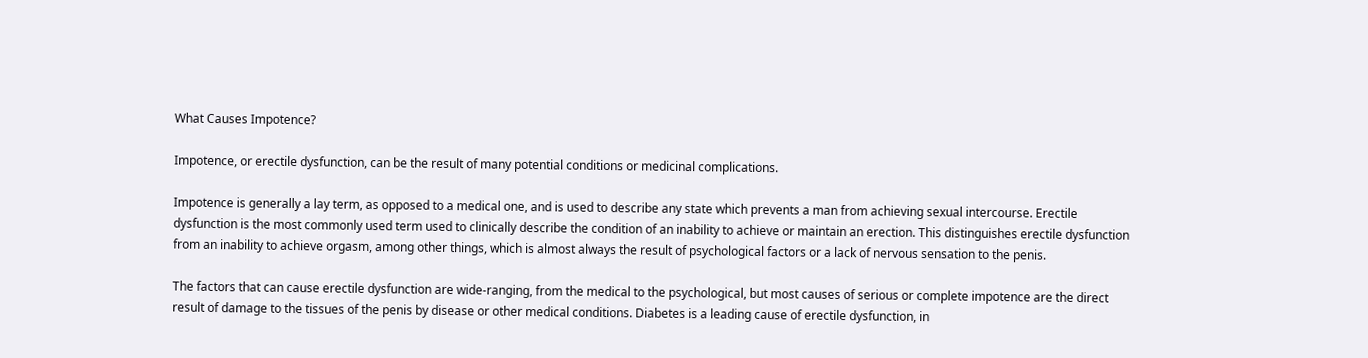What Causes Impotence?

Impotence, or erectile dysfunction, can be the result of many potential conditions or medicinal complications.

Impotence is generally a lay term, as opposed to a medical one, and is used to describe any state which prevents a man from achieving sexual intercourse. Erectile dysfunction is the most commonly used term used to clinically describe the condition of an inability to achieve or maintain an erection. This distinguishes erectile dysfunction from an inability to achieve orgasm, among other things, which is almost always the result of psychological factors or a lack of nervous sensation to the penis.

The factors that can cause erectile dysfunction are wide-ranging, from the medical to the psychological, but most causes of serious or complete impotence are the direct result of damage to the tissues of the penis by disease or other medical conditions. Diabetes is a leading cause of erectile dysfunction, in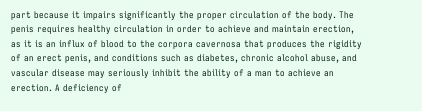part because it impairs significantly the proper circulation of the body. The penis requires healthy circulation in order to achieve and maintain erection, as it is an influx of blood to the corpora cavernosa that produces the rigidity of an erect penis, and conditions such as diabetes, chronic alcohol abuse, and vascular disease may seriously inhibit the ability of a man to achieve an erection. A deficiency of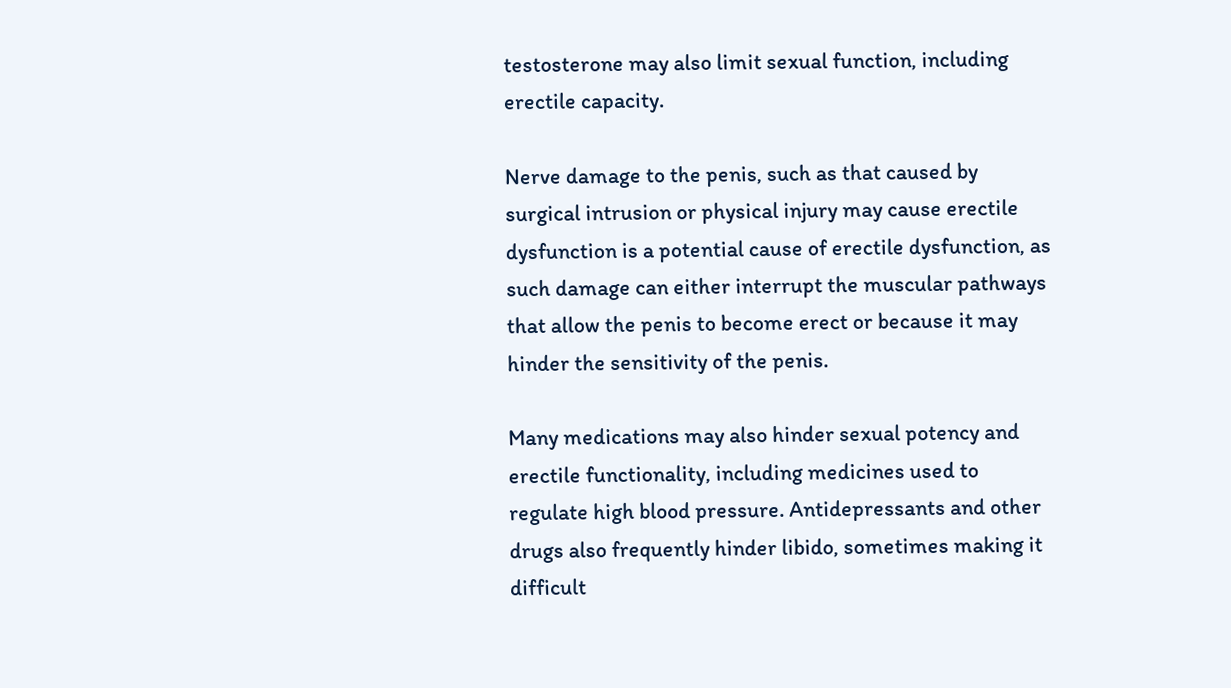testosterone may also limit sexual function, including erectile capacity.

Nerve damage to the penis, such as that caused by surgical intrusion or physical injury may cause erectile dysfunction is a potential cause of erectile dysfunction, as such damage can either interrupt the muscular pathways that allow the penis to become erect or because it may hinder the sensitivity of the penis.

Many medications may also hinder sexual potency and erectile functionality, including medicines used to regulate high blood pressure. Antidepressants and other drugs also frequently hinder libido, sometimes making it difficult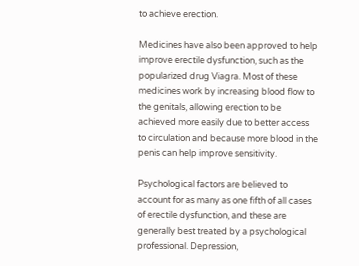to achieve erection.

Medicines have also been approved to help improve erectile dysfunction, such as the popularized drug Viagra. Most of these medicines work by increasing blood flow to the genitals, allowing erection to be achieved more easily due to better access to circulation and because more blood in the penis can help improve sensitivity.

Psychological factors are believed to account for as many as one fifth of all cases of erectile dysfunction, and these are generally best treated by a psychological professional. Depression,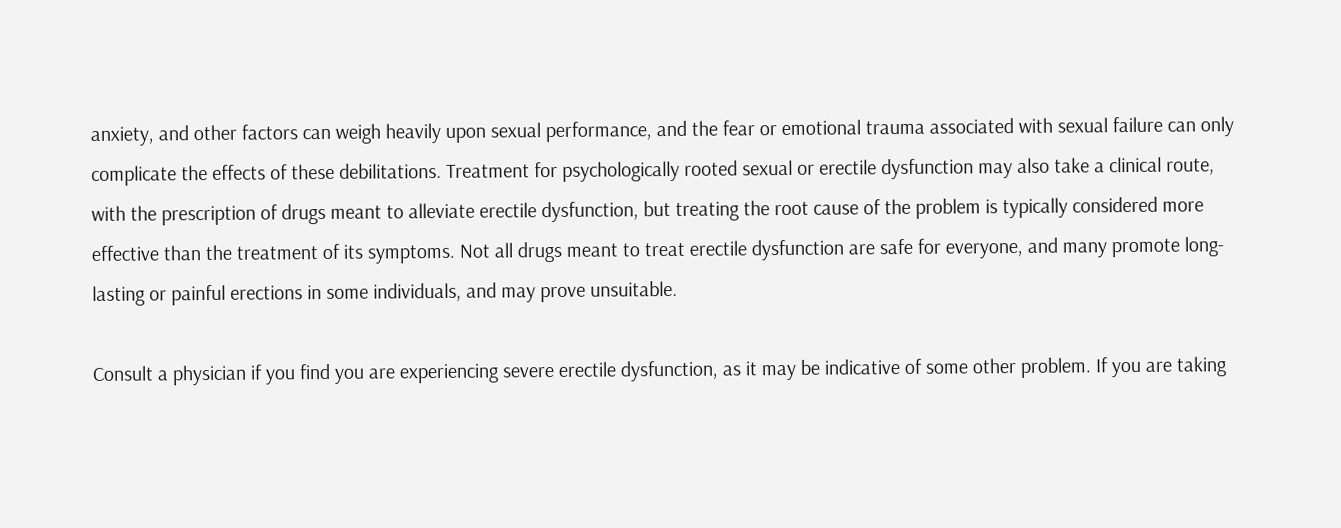anxiety, and other factors can weigh heavily upon sexual performance, and the fear or emotional trauma associated with sexual failure can only complicate the effects of these debilitations. Treatment for psychologically rooted sexual or erectile dysfunction may also take a clinical route, with the prescription of drugs meant to alleviate erectile dysfunction, but treating the root cause of the problem is typically considered more effective than the treatment of its symptoms. Not all drugs meant to treat erectile dysfunction are safe for everyone, and many promote long-lasting or painful erections in some individuals, and may prove unsuitable.

Consult a physician if you find you are experiencing severe erectile dysfunction, as it may be indicative of some other problem. If you are taking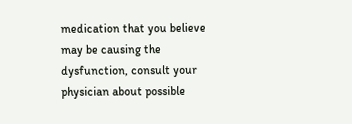medication that you believe may be causing the dysfunction, consult your physician about possible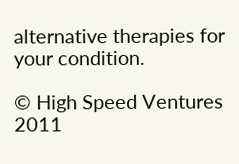alternative therapies for your condition.

© High Speed Ventures 2011